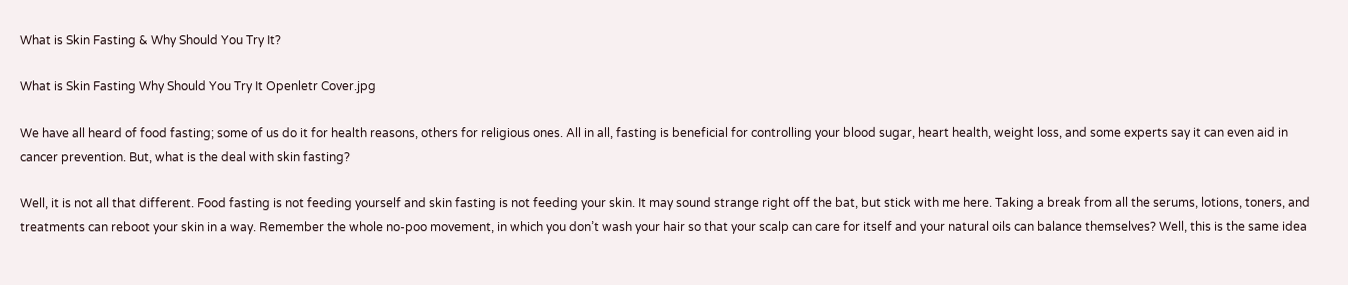What is Skin Fasting & Why Should You Try It?

What is Skin Fasting Why Should You Try It Openletr Cover.jpg

We have all heard of food fasting; some of us do it for health reasons, others for religious ones. All in all, fasting is beneficial for controlling your blood sugar, heart health, weight loss, and some experts say it can even aid in cancer prevention. But, what is the deal with skin fasting?

Well, it is not all that different. Food fasting is not feeding yourself and skin fasting is not feeding your skin. It may sound strange right off the bat, but stick with me here. Taking a break from all the serums, lotions, toners, and treatments can reboot your skin in a way. Remember the whole no-poo movement, in which you don’t wash your hair so that your scalp can care for itself and your natural oils can balance themselves? Well, this is the same idea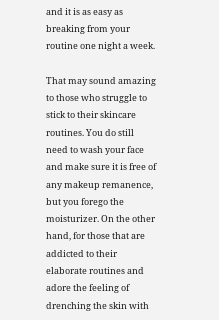and it is as easy as breaking from your routine one night a week.

That may sound amazing to those who struggle to stick to their skincare routines. You do still need to wash your face and make sure it is free of any makeup remanence, but you forego the moisturizer. On the other hand, for those that are addicted to their elaborate routines and adore the feeling of drenching the skin with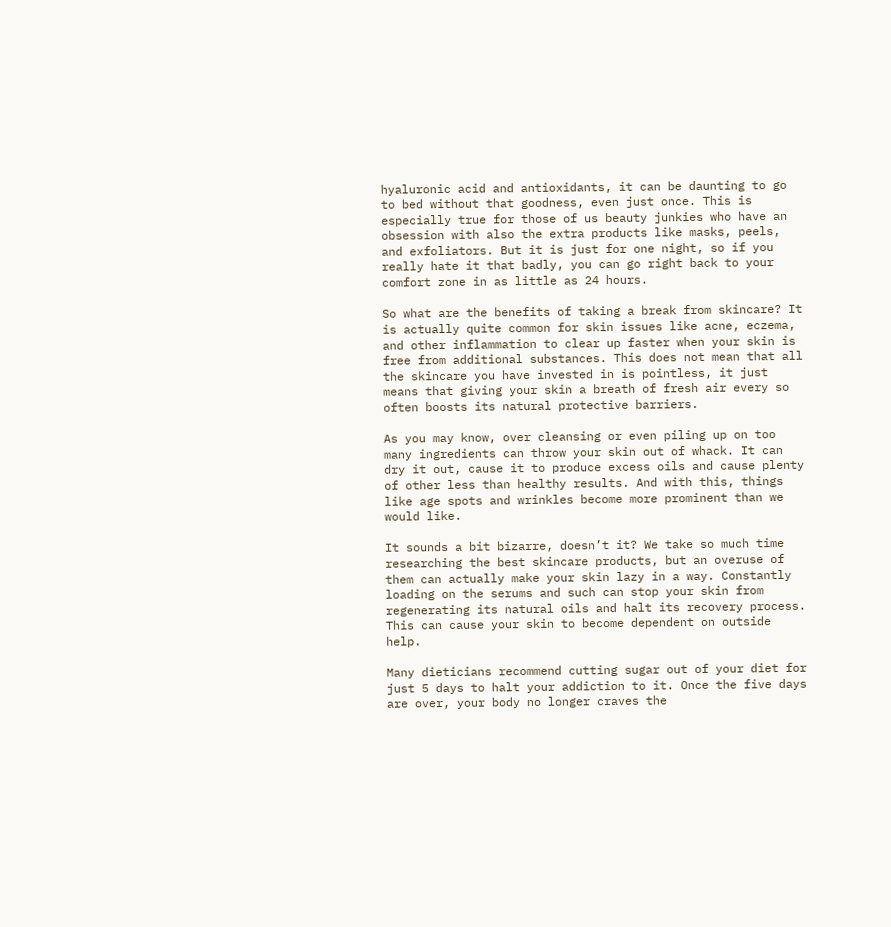hyaluronic acid and antioxidants, it can be daunting to go to bed without that goodness, even just once. This is especially true for those of us beauty junkies who have an obsession with also the extra products like masks, peels, and exfoliators. But it is just for one night, so if you really hate it that badly, you can go right back to your comfort zone in as little as 24 hours.

So what are the benefits of taking a break from skincare? It is actually quite common for skin issues like acne, eczema, and other inflammation to clear up faster when your skin is free from additional substances. This does not mean that all the skincare you have invested in is pointless, it just means that giving your skin a breath of fresh air every so often boosts its natural protective barriers.

As you may know, over cleansing or even piling up on too many ingredients can throw your skin out of whack. It can dry it out, cause it to produce excess oils and cause plenty of other less than healthy results. And with this, things like age spots and wrinkles become more prominent than we would like.

It sounds a bit bizarre, doesn’t it? We take so much time researching the best skincare products, but an overuse of them can actually make your skin lazy in a way. Constantly loading on the serums and such can stop your skin from regenerating its natural oils and halt its recovery process. This can cause your skin to become dependent on outside help.

Many dieticians recommend cutting sugar out of your diet for just 5 days to halt your addiction to it. Once the five days are over, your body no longer craves the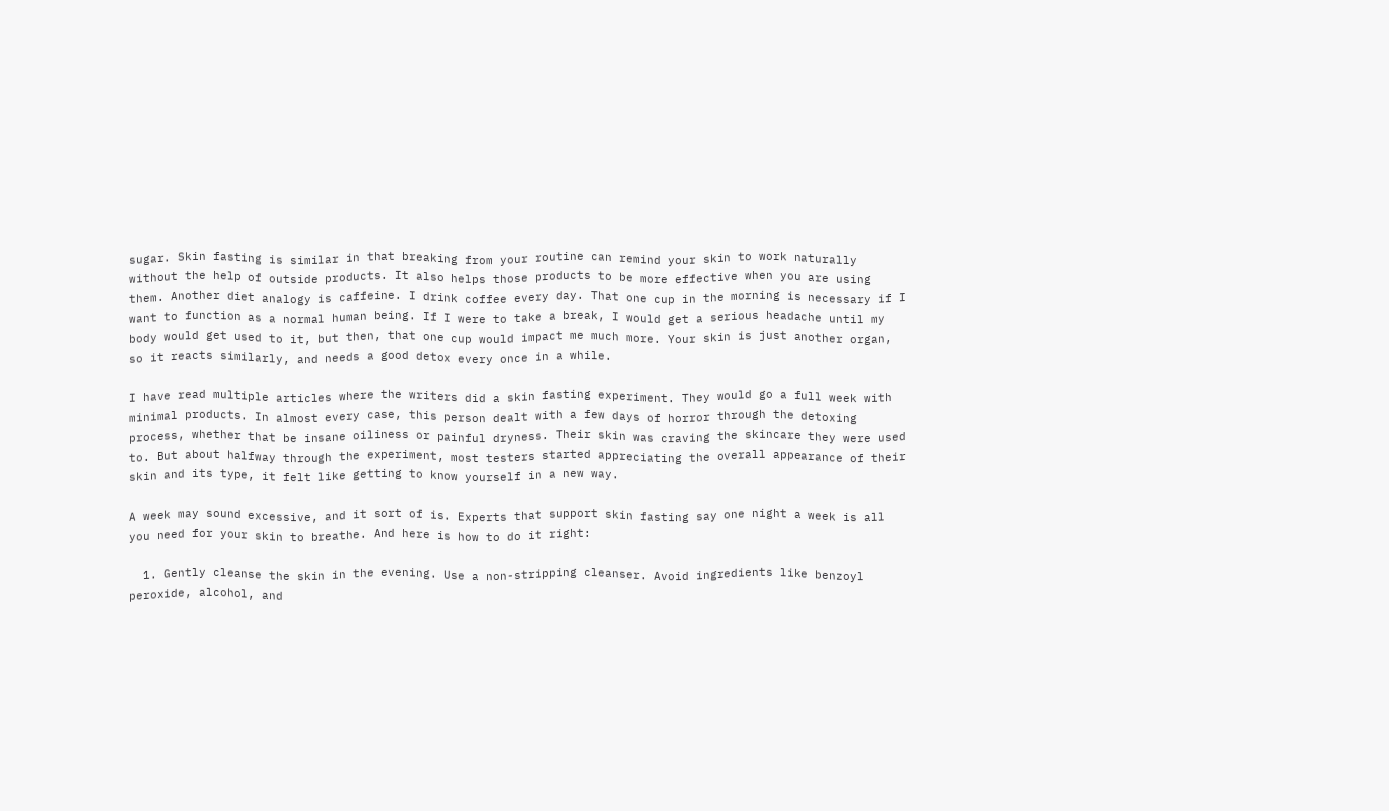sugar. Skin fasting is similar in that breaking from your routine can remind your skin to work naturally without the help of outside products. It also helps those products to be more effective when you are using them. Another diet analogy is caffeine. I drink coffee every day. That one cup in the morning is necessary if I want to function as a normal human being. If I were to take a break, I would get a serious headache until my body would get used to it, but then, that one cup would impact me much more. Your skin is just another organ, so it reacts similarly, and needs a good detox every once in a while.

I have read multiple articles where the writers did a skin fasting experiment. They would go a full week with minimal products. In almost every case, this person dealt with a few days of horror through the detoxing process, whether that be insane oiliness or painful dryness. Their skin was craving the skincare they were used to. But about halfway through the experiment, most testers started appreciating the overall appearance of their skin and its type, it felt like getting to know yourself in a new way.

A week may sound excessive, and it sort of is. Experts that support skin fasting say one night a week is all you need for your skin to breathe. And here is how to do it right:

  1. Gently cleanse the skin in the evening. Use a non-stripping cleanser. Avoid ingredients like benzoyl peroxide, alcohol, and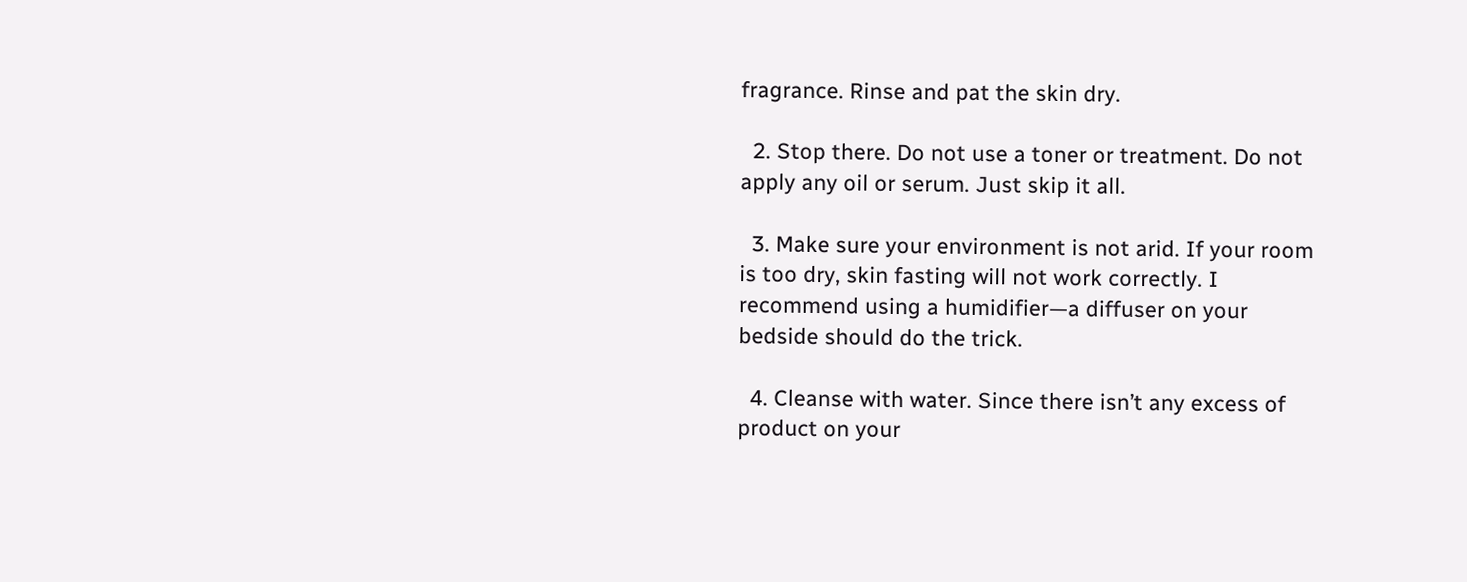fragrance. Rinse and pat the skin dry.

  2. Stop there. Do not use a toner or treatment. Do not apply any oil or serum. Just skip it all.

  3. Make sure your environment is not arid. If your room is too dry, skin fasting will not work correctly. I recommend using a humidifier—a diffuser on your bedside should do the trick.

  4. Cleanse with water. Since there isn’t any excess of product on your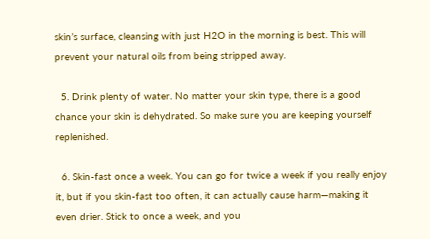skin’s surface, cleansing with just H2O in the morning is best. This will prevent your natural oils from being stripped away.

  5. Drink plenty of water. No matter your skin type, there is a good chance your skin is dehydrated. So make sure you are keeping yourself replenished.

  6. Skin-fast once a week. You can go for twice a week if you really enjoy it, but if you skin-fast too often, it can actually cause harm—making it even drier. Stick to once a week, and you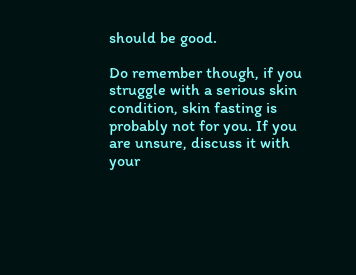should be good.

Do remember though, if you struggle with a serious skin condition, skin fasting is probably not for you. If you are unsure, discuss it with your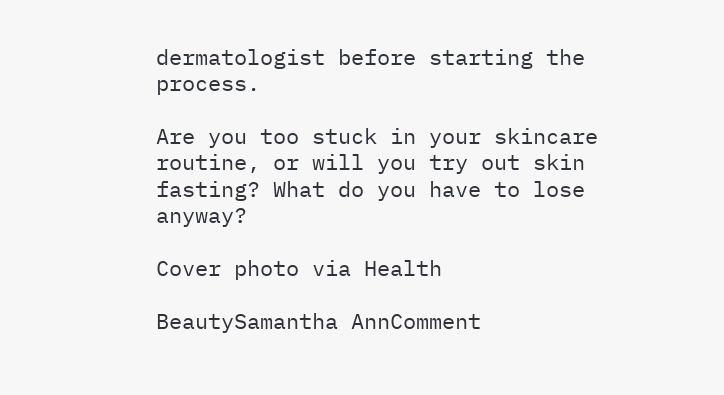dermatologist before starting the process.

Are you too stuck in your skincare routine, or will you try out skin fasting? What do you have to lose anyway?

Cover photo via Health

BeautySamantha AnnComment